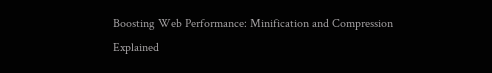Boosting Web Performance: Minification and Compression Explained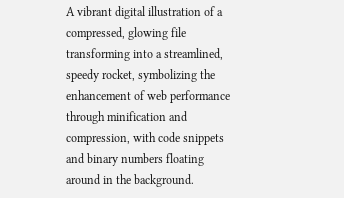A vibrant digital illustration of a compressed, glowing file transforming into a streamlined, speedy rocket, symbolizing the enhancement of web performance through minification and compression, with code snippets and binary numbers floating around in the background.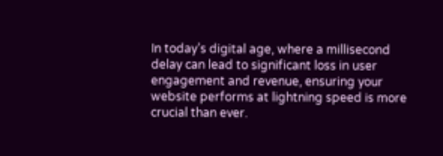In today’s digital age, where a millisecond delay can lead to significant loss in user engagement and revenue, ensuring your website performs at lightning speed is more crucial than ever.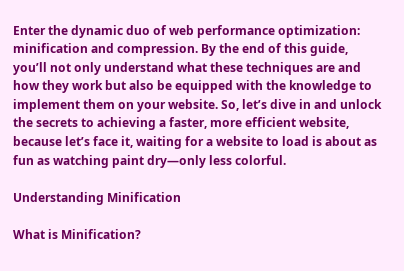Enter the dynamic duo of web performance optimization: minification and compression. By the end of this guide, you’ll not only understand what these techniques are and how they work but also be equipped with the knowledge to implement them on your website. So, let’s dive in and unlock the secrets to achieving a faster, more efficient website, because let’s face it, waiting for a website to load is about as fun as watching paint dry—only less colorful.

Understanding Minification

What is Minification?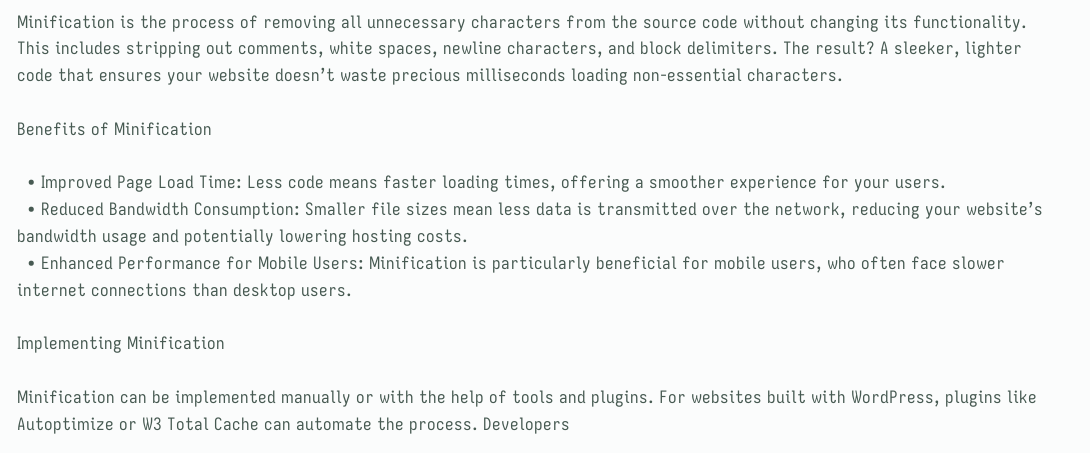Minification is the process of removing all unnecessary characters from the source code without changing its functionality. This includes stripping out comments, white spaces, newline characters, and block delimiters. The result? A sleeker, lighter code that ensures your website doesn’t waste precious milliseconds loading non-essential characters.

Benefits of Minification

  • Improved Page Load Time: Less code means faster loading times, offering a smoother experience for your users.
  • Reduced Bandwidth Consumption: Smaller file sizes mean less data is transmitted over the network, reducing your website’s bandwidth usage and potentially lowering hosting costs.
  • Enhanced Performance for Mobile Users: Minification is particularly beneficial for mobile users, who often face slower internet connections than desktop users.

Implementing Minification

Minification can be implemented manually or with the help of tools and plugins. For websites built with WordPress, plugins like Autoptimize or W3 Total Cache can automate the process. Developers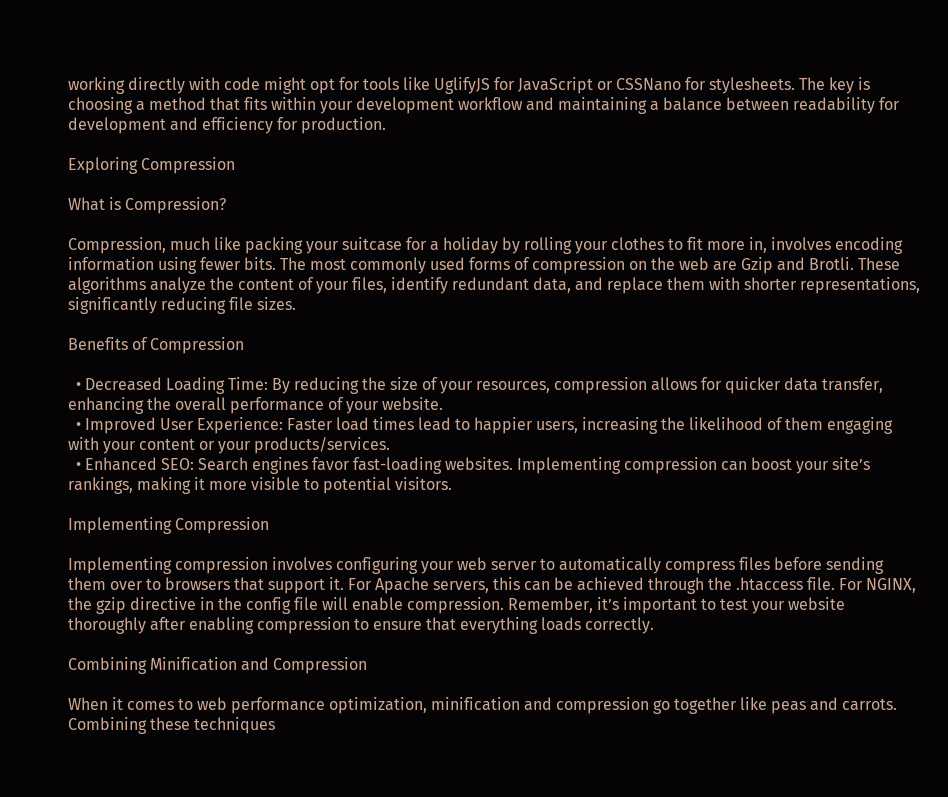working directly with code might opt for tools like UglifyJS for JavaScript or CSSNano for stylesheets. The key is choosing a method that fits within your development workflow and maintaining a balance between readability for development and efficiency for production.

Exploring Compression

What is Compression?

Compression, much like packing your suitcase for a holiday by rolling your clothes to fit more in, involves encoding information using fewer bits. The most commonly used forms of compression on the web are Gzip and Brotli. These algorithms analyze the content of your files, identify redundant data, and replace them with shorter representations, significantly reducing file sizes.

Benefits of Compression

  • Decreased Loading Time: By reducing the size of your resources, compression allows for quicker data transfer, enhancing the overall performance of your website.
  • Improved User Experience: Faster load times lead to happier users, increasing the likelihood of them engaging with your content or your products/services.
  • Enhanced SEO: Search engines favor fast-loading websites. Implementing compression can boost your site’s rankings, making it more visible to potential visitors.

Implementing Compression

Implementing compression involves configuring your web server to automatically compress files before sending them over to browsers that support it. For Apache servers, this can be achieved through the .htaccess file. For NGINX, the gzip directive in the config file will enable compression. Remember, it’s important to test your website thoroughly after enabling compression to ensure that everything loads correctly.

Combining Minification and Compression

When it comes to web performance optimization, minification and compression go together like peas and carrots. Combining these techniques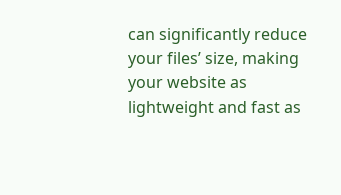can significantly reduce your files’ size, making your website as lightweight and fast as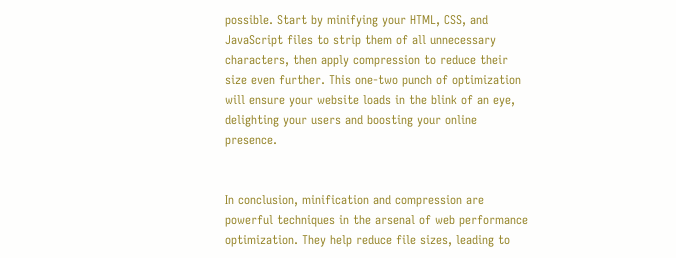possible. Start by minifying your HTML, CSS, and JavaScript files to strip them of all unnecessary characters, then apply compression to reduce their size even further. This one-two punch of optimization will ensure your website loads in the blink of an eye, delighting your users and boosting your online presence.


In conclusion, minification and compression are powerful techniques in the arsenal of web performance optimization. They help reduce file sizes, leading to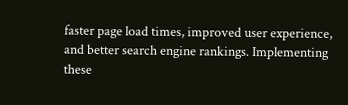faster page load times, improved user experience, and better search engine rankings. Implementing these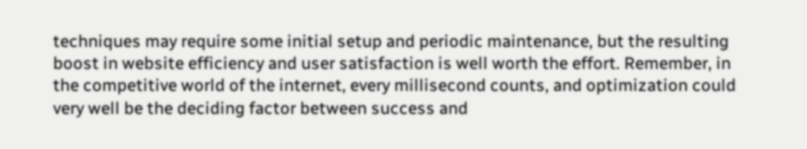techniques may require some initial setup and periodic maintenance, but the resulting boost in website efficiency and user satisfaction is well worth the effort. Remember, in the competitive world of the internet, every millisecond counts, and optimization could very well be the deciding factor between success and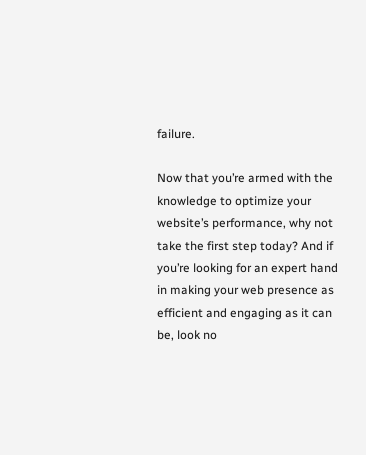failure.

Now that you’re armed with the knowledge to optimize your website’s performance, why not take the first step today? And if you’re looking for an expert hand in making your web presence as efficient and engaging as it can be, look no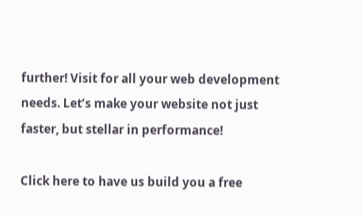further! Visit for all your web development needs. Let’s make your website not just faster, but stellar in performance!

Click here to have us build you a free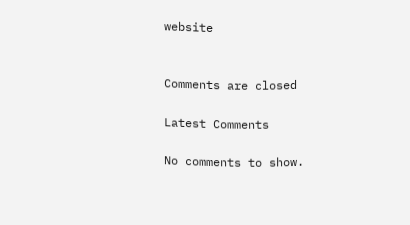website


Comments are closed

Latest Comments

No comments to show.